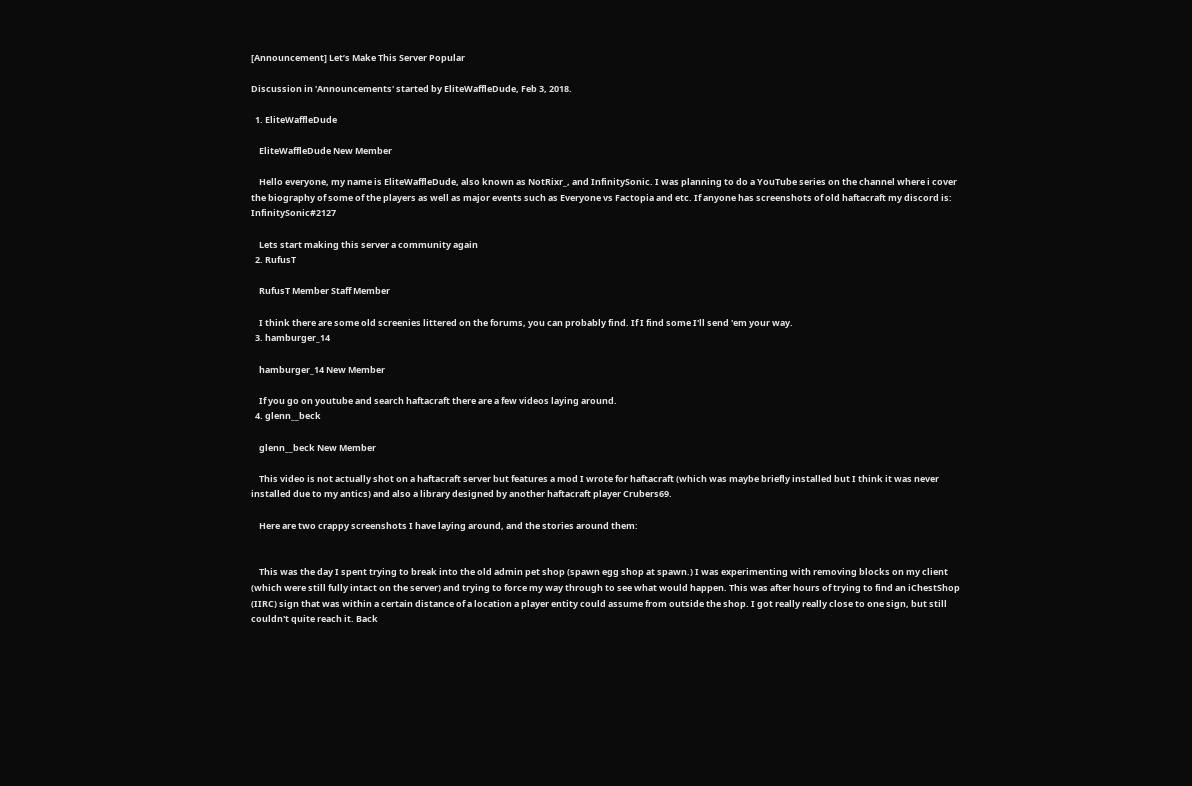[Announcement] Let’s Make This Server Popular

Discussion in 'Announcements' started by EliteWaffleDude, Feb 3, 2018.

  1. EliteWaffleDude

    EliteWaffleDude New Member

    Hello everyone, my name is EliteWaffleDude, also known as NotRixr_, and InfinitySonic. I was planning to do a YouTube series on the channel where i cover the biography of some of the players as well as major events such as Everyone vs Factopia and etc. If anyone has screenshots of old haftacraft my discord is: InfinitySonic#2127

    Lets start making this server a community again
  2. RufusT

    RufusT Member Staff Member

    I think there are some old screenies littered on the forums, you can probably find. If I find some I'll send 'em your way.
  3. hamburger_14

    hamburger_14 New Member

    If you go on youtube and search haftacraft there are a few videos laying around.
  4. glenn__beck

    glenn__beck New Member

    This video is not actually shot on a haftacraft server but features a mod I wrote for haftacraft (which was maybe briefly installed but I think it was never installed due to my antics) and also a library designed by another haftacraft player Crubers69.

    Here are two crappy screenshots I have laying around, and the stories around them:


    This was the day I spent trying to break into the old admin pet shop (spawn egg shop at spawn.) I was experimenting with removing blocks on my client (which were still fully intact on the server) and trying to force my way through to see what would happen. This was after hours of trying to find an iChestShop (IIRC) sign that was within a certain distance of a location a player entity could assume from outside the shop. I got really really close to one sign, but still couldn't quite reach it. Back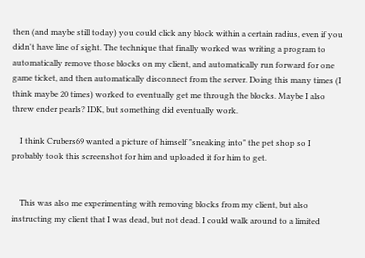then (and maybe still today) you could click any block within a certain radius, even if you didn't have line of sight. The technique that finally worked was writing a program to automatically remove those blocks on my client, and automatically run forward for one game ticket, and then automatically disconnect from the server. Doing this many times (I think maybe 20 times) worked to eventually get me through the blocks. Maybe I also threw ender pearls? IDK, but something did eventually work.

    I think Crubers69 wanted a picture of himself "sneaking into" the pet shop so I probably took this screenshot for him and uploaded it for him to get.


    This was also me experimenting with removing blocks from my client, but also instructing my client that I was dead, but not dead. I could walk around to a limited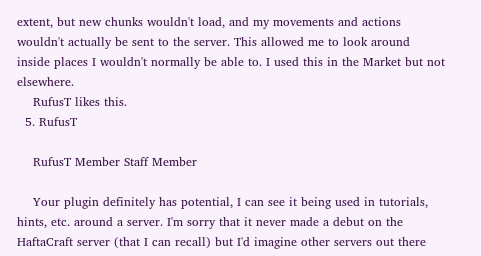extent, but new chunks wouldn't load, and my movements and actions wouldn't actually be sent to the server. This allowed me to look around inside places I wouldn't normally be able to. I used this in the Market but not elsewhere.
    RufusT likes this.
  5. RufusT

    RufusT Member Staff Member

    Your plugin definitely has potential, I can see it being used in tutorials, hints, etc. around a server. I'm sorry that it never made a debut on the HaftaCraft server (that I can recall) but I'd imagine other servers out there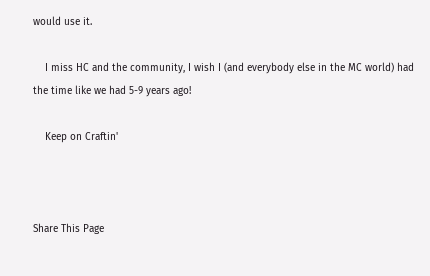would use it.

    I miss HC and the community, I wish I (and everybody else in the MC world) had the time like we had 5-9 years ago!

    Keep on Craftin'



Share This Page